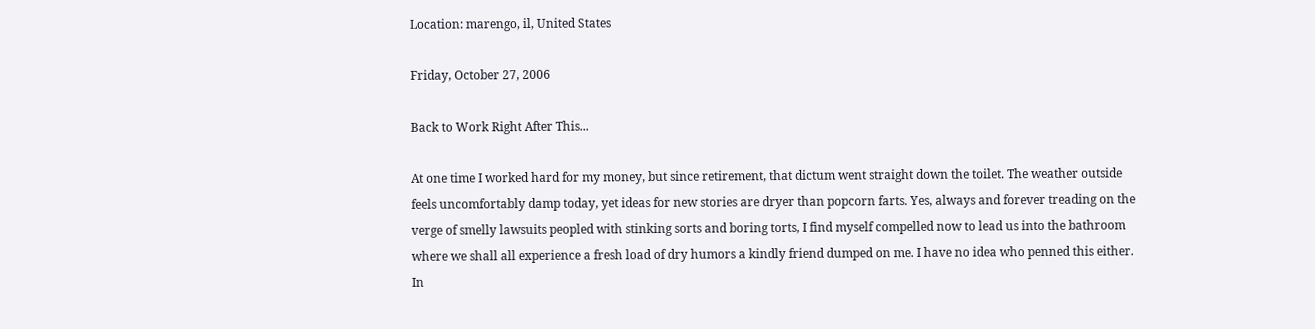Location: marengo, il, United States

Friday, October 27, 2006

Back to Work Right After This...

At one time I worked hard for my money, but since retirement, that dictum went straight down the toilet. The weather outside feels uncomfortably damp today, yet ideas for new stories are dryer than popcorn farts. Yes, always and forever treading on the verge of smelly lawsuits peopled with stinking sorts and boring torts, I find myself compelled now to lead us into the bathroom where we shall all experience a fresh load of dry humors a kindly friend dumped on me. I have no idea who penned this either. In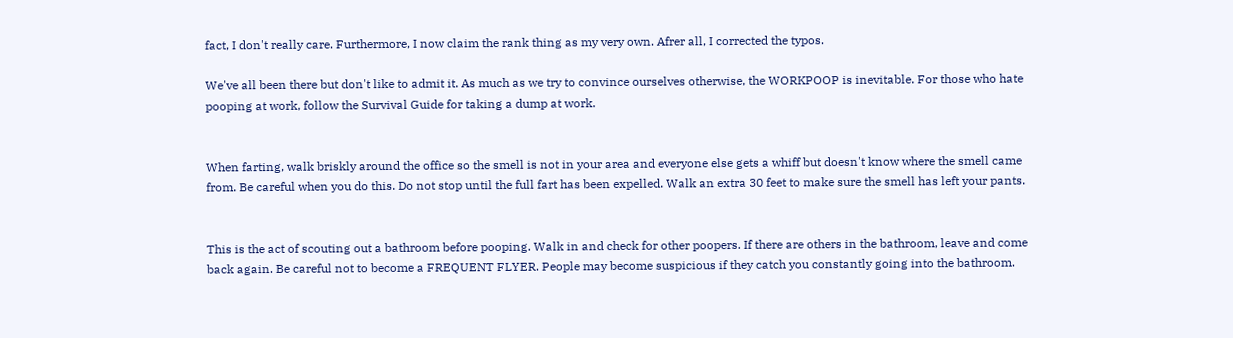fact, I don't really care. Furthermore, I now claim the rank thing as my very own. Afrer all, I corrected the typos.

We've all been there but don't like to admit it. As much as we try to convince ourselves otherwise, the WORKPOOP is inevitable. For those who hate pooping at work, follow the Survival Guide for taking a dump at work.


When farting, walk briskly around the office so the smell is not in your area and everyone else gets a whiff but doesn't know where the smell came from. Be careful when you do this. Do not stop until the full fart has been expelled. Walk an extra 30 feet to make sure the smell has left your pants.


This is the act of scouting out a bathroom before pooping. Walk in and check for other poopers. If there are others in the bathroom, leave and come back again. Be careful not to become a FREQUENT FLYER. People may become suspicious if they catch you constantly going into the bathroom.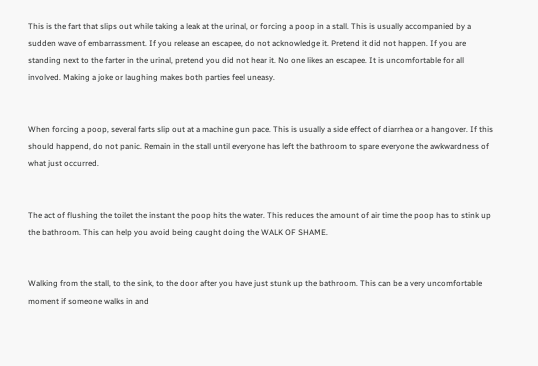This is the fart that slips out while taking a leak at the urinal, or forcing a poop in a stall. This is usually accompanied by a sudden wave of embarrassment. If you release an escapee, do not acknowledge it. Pretend it did not happen. If you are standing next to the farter in the urinal, pretend you did not hear it. No one likes an escapee. It is uncomfortable for all involved. Making a joke or laughing makes both parties feel uneasy.


When forcing a poop, several farts slip out at a machine gun pace. This is usually a side effect of diarrhea or a hangover. If this should happend, do not panic. Remain in the stall until everyone has left the bathroom to spare everyone the awkwardness of what just occurred.


The act of flushing the toilet the instant the poop hits the water. This reduces the amount of air time the poop has to stink up the bathroom. This can help you avoid being caught doing the WALK OF SHAME.


Walking from the stall, to the sink, to the door after you have just stunk up the bathroom. This can be a very uncomfortable moment if someone walks in and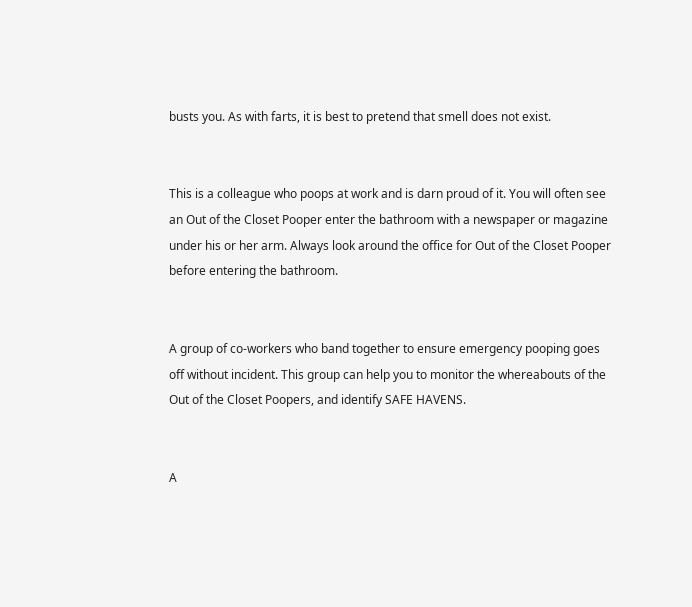busts you. As with farts, it is best to pretend that smell does not exist.


This is a colleague who poops at work and is darn proud of it. You will often see an Out of the Closet Pooper enter the bathroom with a newspaper or magazine under his or her arm. Always look around the office for Out of the Closet Pooper before entering the bathroom.


A group of co-workers who band together to ensure emergency pooping goes off without incident. This group can help you to monitor the whereabouts of the Out of the Closet Poopers, and identify SAFE HAVENS.


A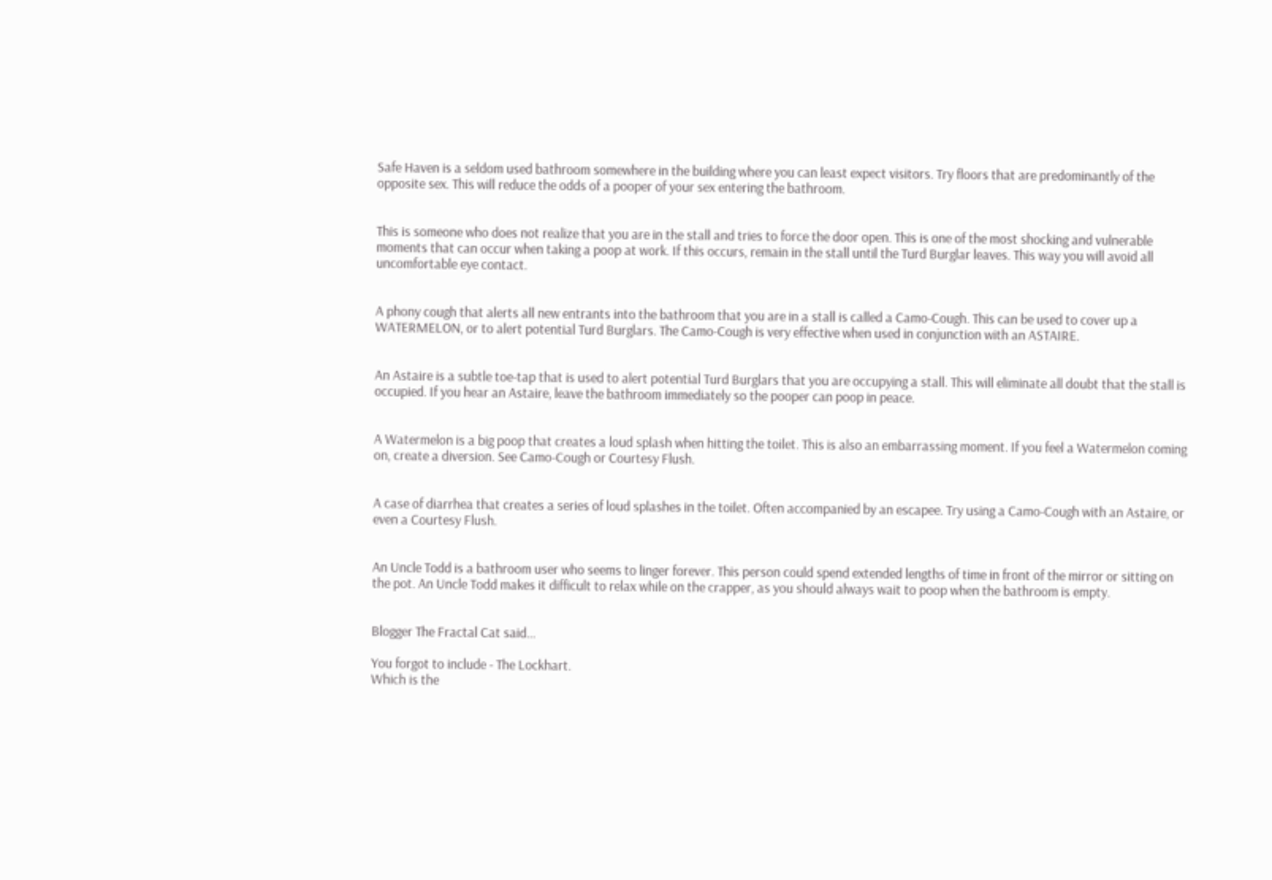Safe Haven is a seldom used bathroom somewhere in the building where you can least expect visitors. Try floors that are predominantly of the opposite sex. This will reduce the odds of a pooper of your sex entering the bathroom.


This is someone who does not realize that you are in the stall and tries to force the door open. This is one of the most shocking and vulnerable moments that can occur when taking a poop at work. If this occurs, remain in the stall until the Turd Burglar leaves. This way you will avoid all uncomfortable eye contact.


A phony cough that alerts all new entrants into the bathroom that you are in a stall is called a Camo-Cough. This can be used to cover up a WATERMELON, or to alert potential Turd Burglars. The Camo-Cough is very effective when used in conjunction with an ASTAIRE.


An Astaire is a subtle toe-tap that is used to alert potential Turd Burglars that you are occupying a stall. This will eliminate all doubt that the stall is occupied. If you hear an Astaire, leave the bathroom immediately so the pooper can poop in peace.


A Watermelon is a big poop that creates a loud splash when hitting the toilet. This is also an embarrassing moment. If you feel a Watermelon coming on, create a diversion. See Camo-Cough or Courtesy Flush.


A case of diarrhea that creates a series of loud splashes in the toilet. Often accompanied by an escapee. Try using a Camo-Cough with an Astaire, or even a Courtesy Flush.


An Uncle Todd is a bathroom user who seems to linger forever. This person could spend extended lengths of time in front of the mirror or sitting on the pot. An Uncle Todd makes it difficult to relax while on the crapper, as you should always wait to poop when the bathroom is empty.


Blogger The Fractal Cat said...

You forgot to include - The Lockhart.
Which is the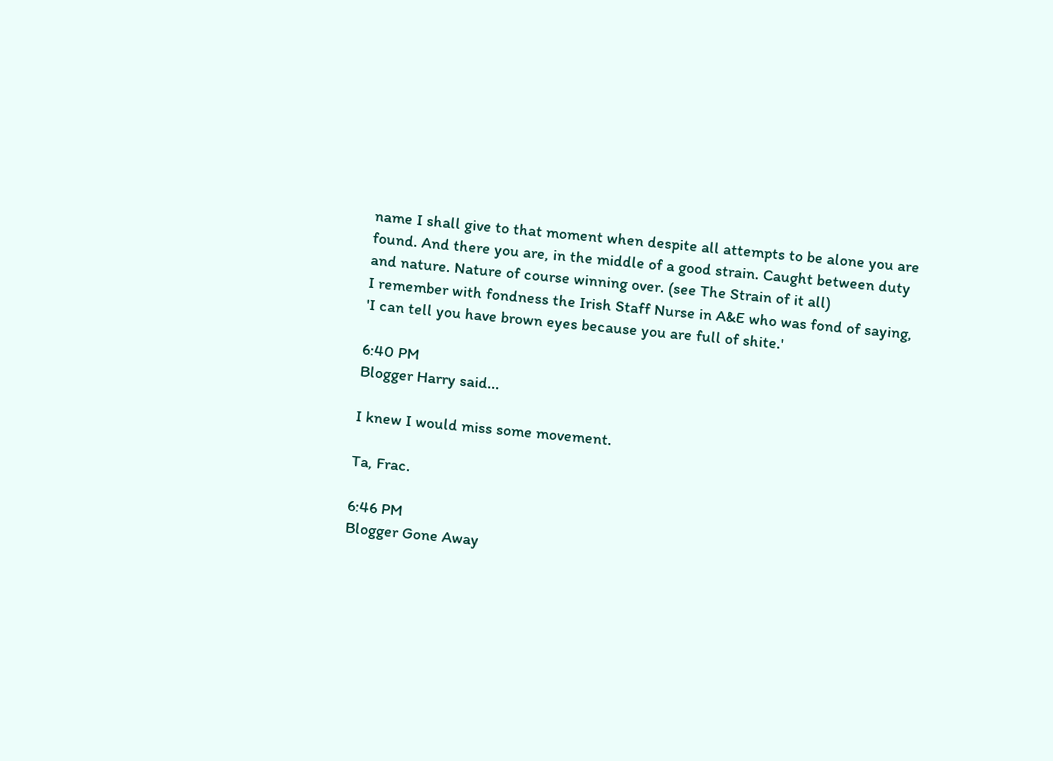name I shall give to that moment when despite all attempts to be alone you are found. And there you are, in the middle of a good strain. Caught between duty and nature. Nature of course winning over. (see The Strain of it all)
I remember with fondness the Irish Staff Nurse in A&E who was fond of saying, 'I can tell you have brown eyes because you are full of shite.'

6:40 PM
Blogger Harry said...

I knew I would miss some movement.

Ta, Frac.

6:46 PM
Blogger Gone Away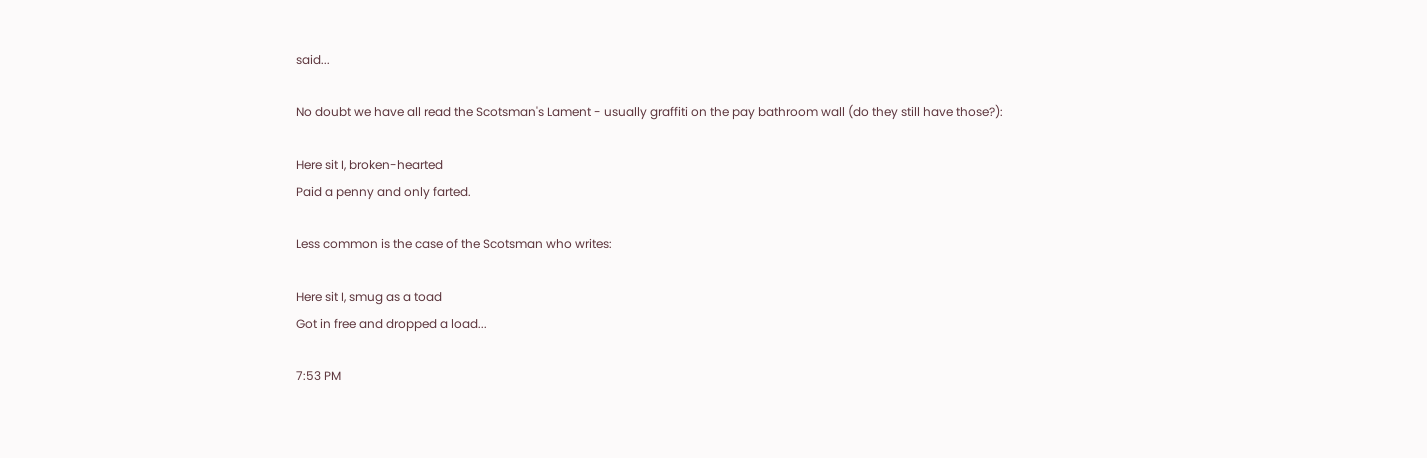said...

No doubt we have all read the Scotsman's Lament - usually graffiti on the pay bathroom wall (do they still have those?):

Here sit I, broken-hearted
Paid a penny and only farted.

Less common is the case of the Scotsman who writes:

Here sit I, smug as a toad
Got in free and dropped a load...

7:53 PM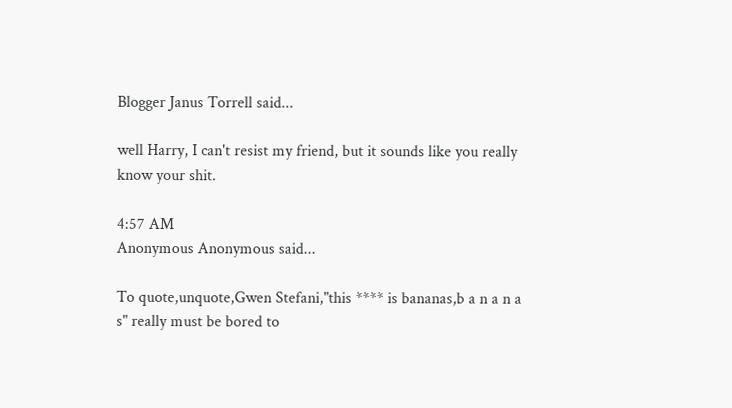Blogger Janus Torrell said...

well Harry, I can't resist my friend, but it sounds like you really know your shit.

4:57 AM
Anonymous Anonymous said...

To quote,unquote,Gwen Stefani,"this **** is bananas,b a n a n a s" really must be bored to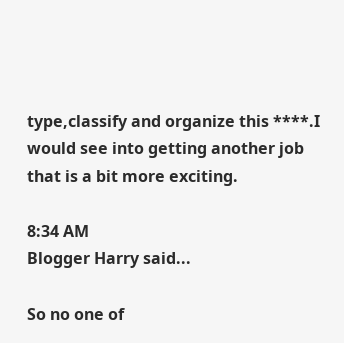type,classify and organize this ****.I would see into getting another job that is a bit more exciting.

8:34 AM
Blogger Harry said...

So no one of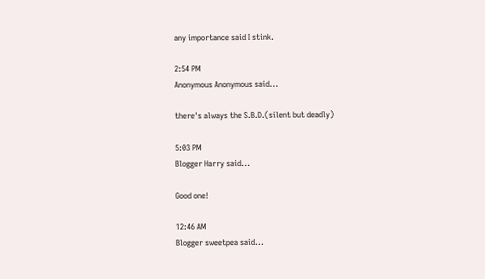any importance said I stink.

2:54 PM
Anonymous Anonymous said...

there's always the S.B.D.(silent but deadly)

5:03 PM
Blogger Harry said...

Good one!

12:46 AM
Blogger sweetpea said...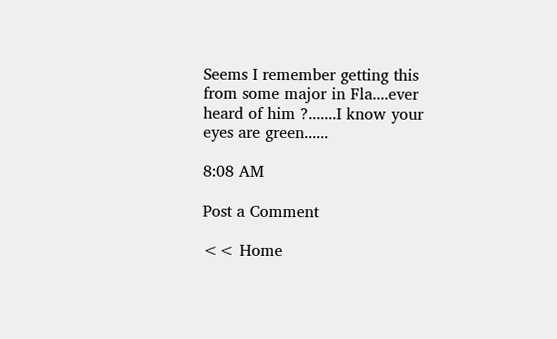Seems I remember getting this from some major in Fla....ever heard of him ?.......I know your eyes are green......

8:08 AM

Post a Comment

<< Home